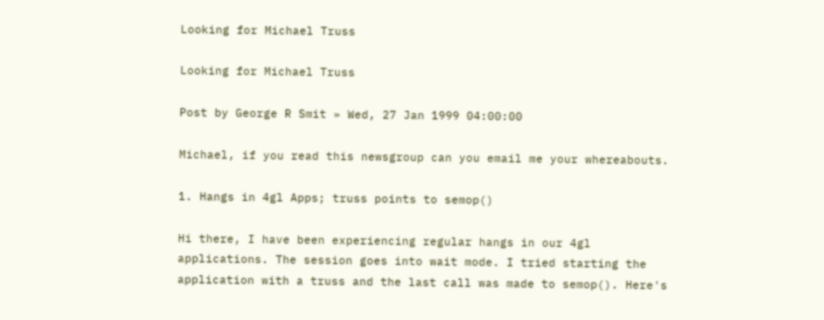Looking for Michael Truss

Looking for Michael Truss

Post by George R Smit » Wed, 27 Jan 1999 04:00:00

Michael, if you read this newsgroup can you email me your whereabouts.

1. Hangs in 4gl Apps; truss points to semop()

Hi there, I have been experiencing regular hangs in our 4gl
applications. The session goes into wait mode. I tried starting the
application with a truss and the last call was made to semop(). Here's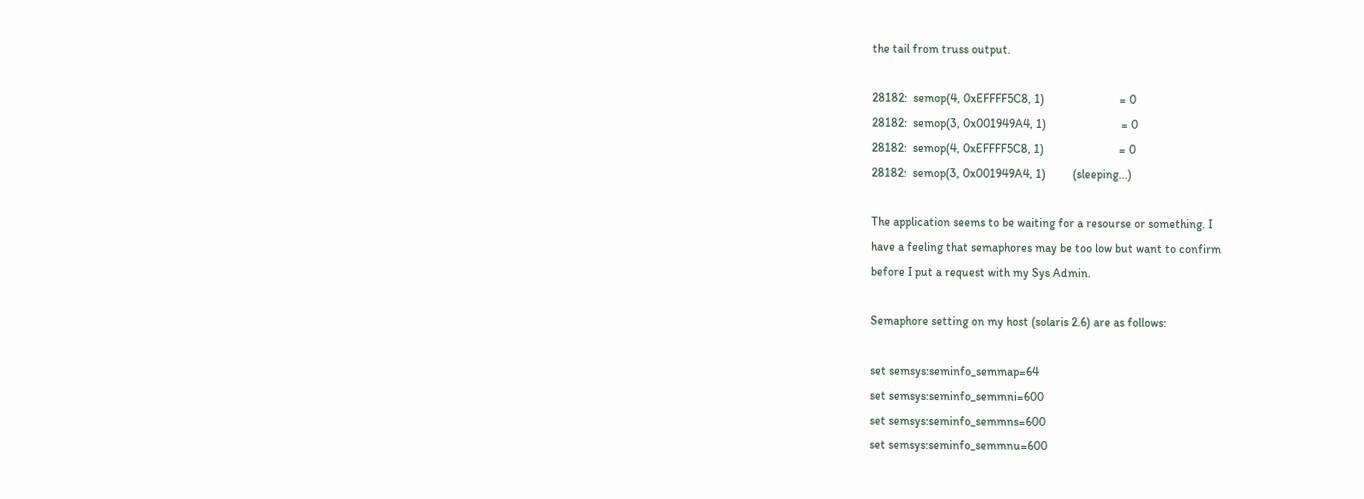the tail from truss output.

28182:  semop(4, 0xEFFFF5C8, 1)                         = 0
28182:  semop(3, 0x001949A4, 1)                         = 0
28182:  semop(4, 0xEFFFF5C8, 1)                         = 0
28182:  semop(3, 0x001949A4, 1)         (sleeping...)

The application seems to be waiting for a resourse or something. I
have a feeling that semaphores may be too low but want to confirm
before I put a request with my Sys Admin.

Semaphore setting on my host (solaris 2.6) are as follows:

set semsys:seminfo_semmap=64
set semsys:seminfo_semmni=600
set semsys:seminfo_semmns=600
set semsys:seminfo_semmnu=600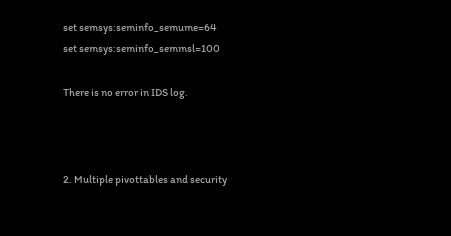set semsys:seminfo_semume=64
set semsys:seminfo_semmsl=100

There is no error in IDS log.



2. Multiple pivottables and security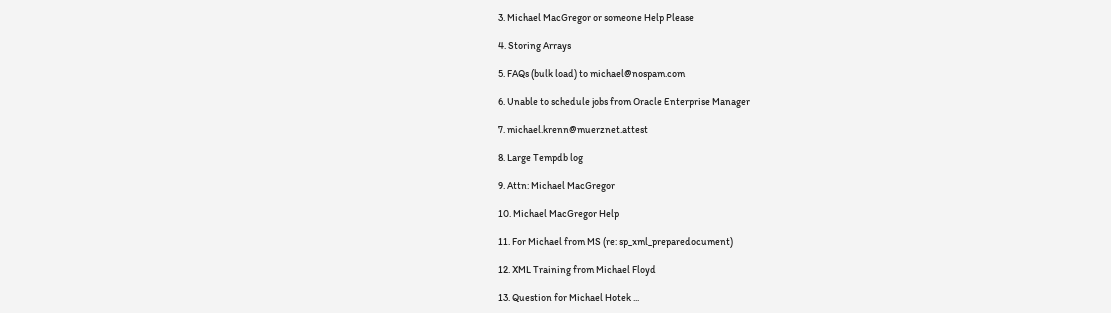3. Michael MacGregor or someone Help Please

4. Storing Arrays

5. FAQs (bulk load) to michael@nospam.com

6. Unable to schedule jobs from Oracle Enterprise Manager

7. michael.krenn@muerznet.attest

8. Large Tempdb log

9. Attn: Michael MacGregor

10. Michael MacGregor Help

11. For Michael from MS (re: sp_xml_preparedocument)

12. XML Training from Michael Floyd

13. Question for Michael Hotek ...